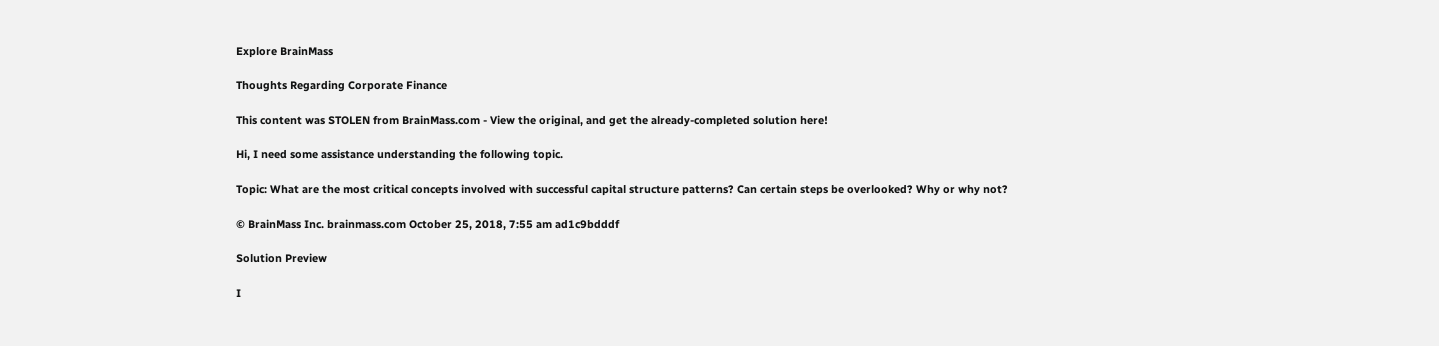Explore BrainMass

Thoughts Regarding Corporate Finance

This content was STOLEN from BrainMass.com - View the original, and get the already-completed solution here!

Hi, I need some assistance understanding the following topic.

Topic: What are the most critical concepts involved with successful capital structure patterns? Can certain steps be overlooked? Why or why not?

© BrainMass Inc. brainmass.com October 25, 2018, 7:55 am ad1c9bdddf

Solution Preview

I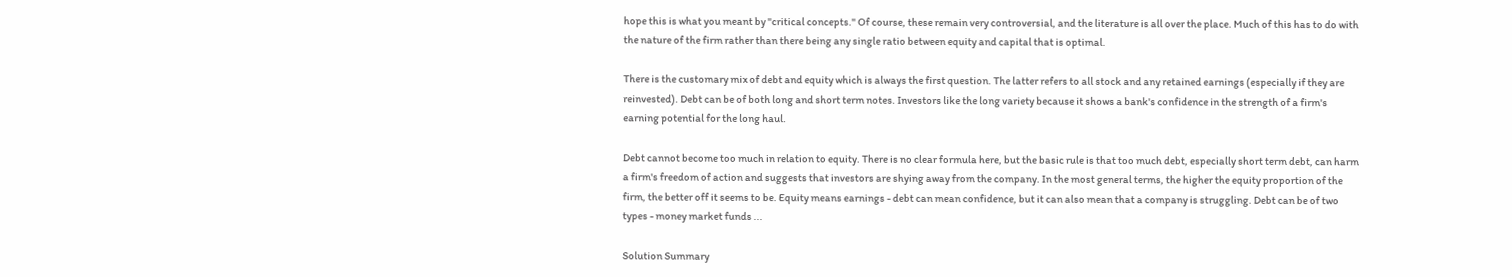hope this is what you meant by "critical concepts." Of course, these remain very controversial, and the literature is all over the place. Much of this has to do with the nature of the firm rather than there being any single ratio between equity and capital that is optimal.

There is the customary mix of debt and equity which is always the first question. The latter refers to all stock and any retained earnings (especially if they are reinvested). Debt can be of both long and short term notes. Investors like the long variety because it shows a bank's confidence in the strength of a firm's earning potential for the long haul.

Debt cannot become too much in relation to equity. There is no clear formula here, but the basic rule is that too much debt, especially short term debt, can harm a firm's freedom of action and suggests that investors are shying away from the company. In the most general terms, the higher the equity proportion of the firm, the better off it seems to be. Equity means earnings - debt can mean confidence, but it can also mean that a company is struggling. Debt can be of two types - money market funds ...

Solution Summary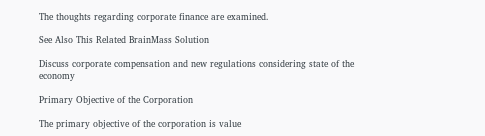The thoughts regarding corporate finance are examined.

See Also This Related BrainMass Solution

Discuss corporate compensation and new regulations considering state of the economy

Primary Objective of the Corporation

The primary objective of the corporation is value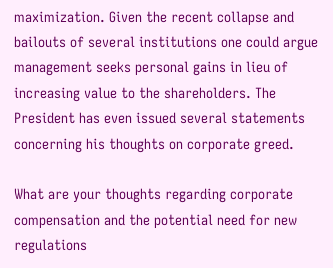maximization. Given the recent collapse and bailouts of several institutions one could argue management seeks personal gains in lieu of increasing value to the shareholders. The President has even issued several statements concerning his thoughts on corporate greed.

What are your thoughts regarding corporate compensation and the potential need for new regulations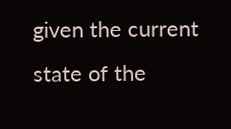given the current state of the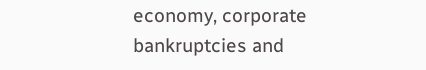economy, corporate bankruptcies and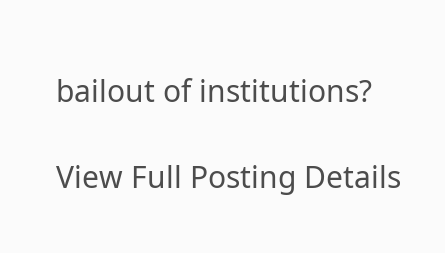bailout of institutions?

View Full Posting Details